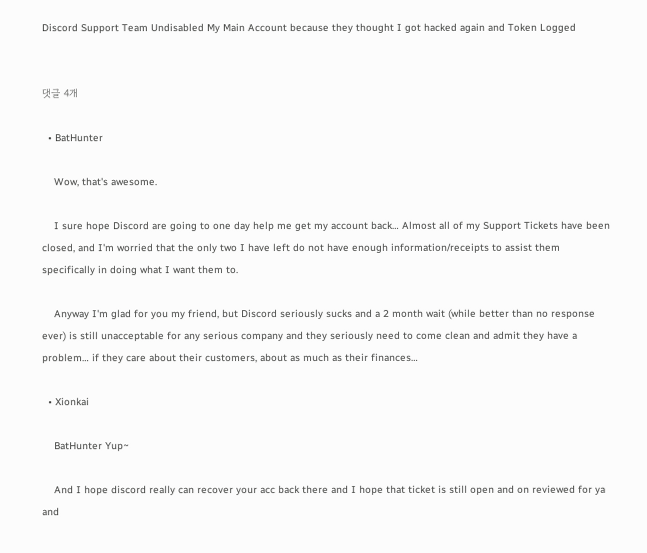Discord Support Team Undisabled My Main Account because they thought I got hacked again and Token Logged


댓글 4개

  • BatHunter

    Wow, that's awesome.

    I sure hope Discord are going to one day help me get my account back… Almost all of my Support Tickets have been closed, and I'm worried that the only two I have left do not have enough information/receipts to assist them specifically in doing what I want them to.

    Anyway I'm glad for you my friend, but Discord seriously sucks and a 2 month wait (while better than no response ever) is still unacceptable for any serious company and they seriously need to come clean and admit they have a problem… if they care about their customers, about as much as their finances…

  • Xionkai

    BatHunter Yup~

    And I hope discord really can recover your acc back there and I hope that ticket is still open and on reviewed for ya and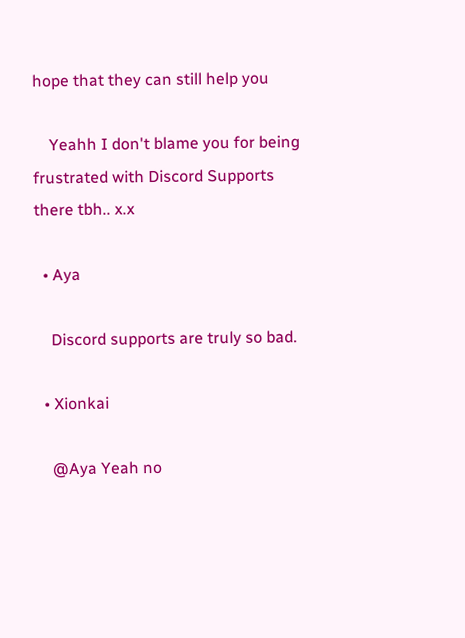hope that they can still help you

    Yeahh I don't blame you for being frustrated with Discord Supports there tbh.. x.x

  • Aya

    Discord supports are truly so bad.

  • Xionkai

    @Aya Yeah no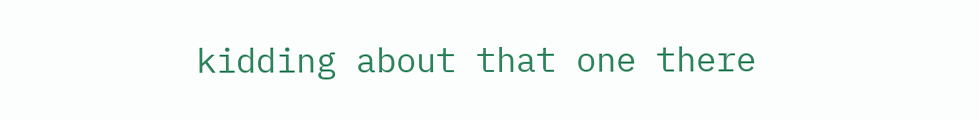kidding about that one there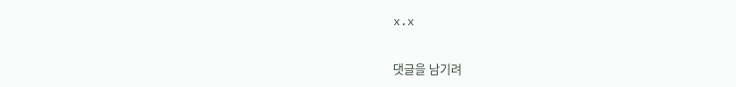x.x


댓글을 남기려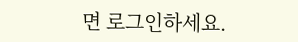면 로그인하세요.